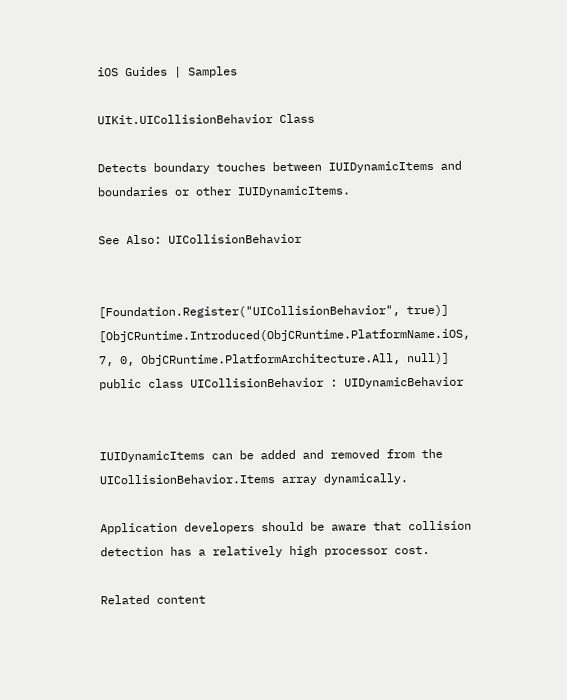iOS Guides | Samples

UIKit.UICollisionBehavior Class

Detects boundary touches between IUIDynamicItems and boundaries or other IUIDynamicItems.

See Also: UICollisionBehavior


[Foundation.Register("UICollisionBehavior", true)]
[ObjCRuntime.Introduced(ObjCRuntime.PlatformName.iOS, 7, 0, ObjCRuntime.PlatformArchitecture.All, null)]
public class UICollisionBehavior : UIDynamicBehavior


IUIDynamicItems can be added and removed from the UICollisionBehavior.Items array dynamically.

Application developers should be aware that collision detection has a relatively high processor cost.

Related content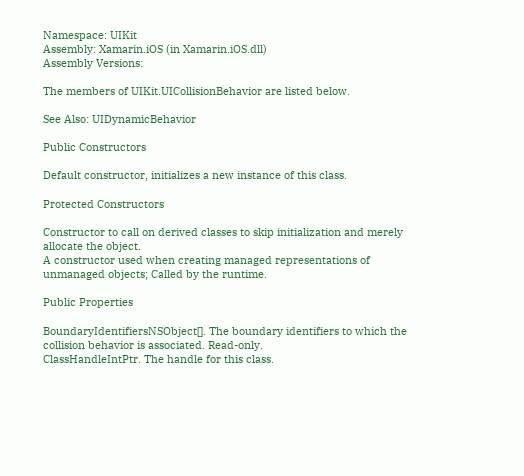Namespace: UIKit
Assembly: Xamarin.iOS (in Xamarin.iOS.dll)
Assembly Versions:

The members of UIKit.UICollisionBehavior are listed below.

See Also: UIDynamicBehavior

Public Constructors

Default constructor, initializes a new instance of this class.

Protected Constructors

Constructor to call on derived classes to skip initialization and merely allocate the object.
A constructor used when creating managed representations of unmanaged objects; Called by the runtime.

Public Properties

BoundaryIdentifiersNSObject[]. The boundary identifiers to which the collision behavior is associated. Read-only.
ClassHandleIntPtr. The handle for this class.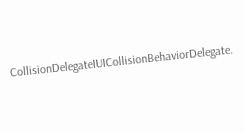CollisionDelegateIUICollisionBehaviorDelegate.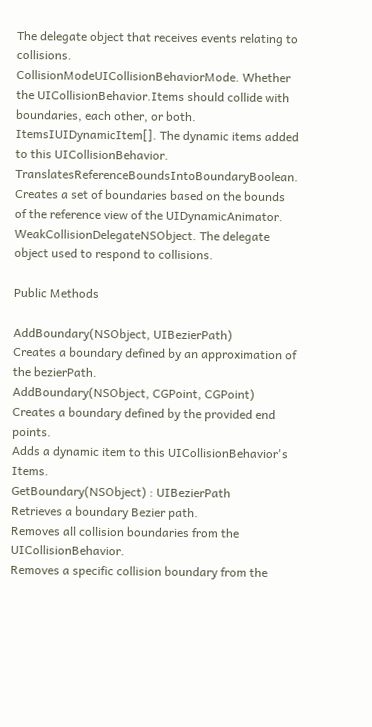The delegate object that receives events relating to collisions.
CollisionModeUICollisionBehaviorMode. Whether the UICollisionBehavior.Items should collide with boundaries, each other, or both.
ItemsIUIDynamicItem[]. The dynamic items added to this UICollisionBehavior.
TranslatesReferenceBoundsIntoBoundaryBoolean. Creates a set of boundaries based on the bounds of the reference view of the UIDynamicAnimator.
WeakCollisionDelegateNSObject. The delegate object used to respond to collisions.

Public Methods

AddBoundary(NSObject, UIBezierPath)
Creates a boundary defined by an approximation of the bezierPath.
AddBoundary(NSObject, CGPoint, CGPoint)
Creates a boundary defined by the provided end points.
Adds a dynamic item to this UICollisionBehavior's Items.
GetBoundary(NSObject) : UIBezierPath
Retrieves a boundary Bezier path.
Removes all collision boundaries from the UICollisionBehavior.
Removes a specific collision boundary from the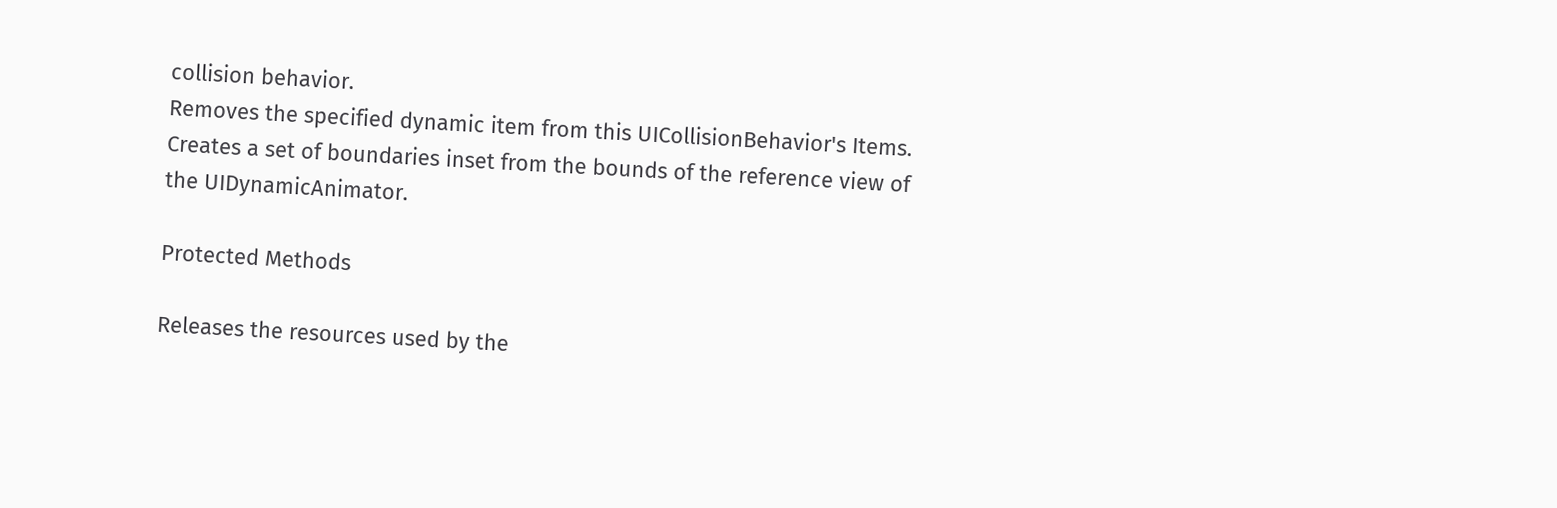collision behavior.
Removes the specified dynamic item from this UICollisionBehavior's Items.
Creates a set of boundaries inset from the bounds of the reference view of the UIDynamicAnimator.

Protected Methods

Releases the resources used by the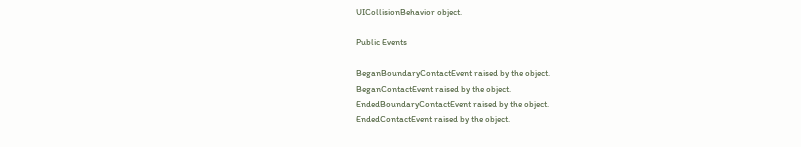UICollisionBehavior object.

Public Events

BeganBoundaryContactEvent raised by the object.
BeganContactEvent raised by the object.
EndedBoundaryContactEvent raised by the object.
EndedContactEvent raised by the object.